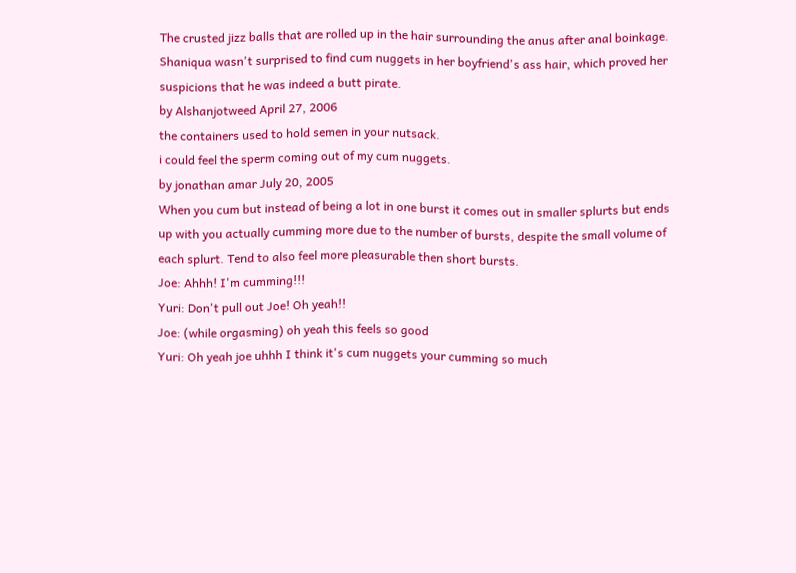The crusted jizz balls that are rolled up in the hair surrounding the anus after anal boinkage.
Shaniqua wasn't surprised to find cum nuggets in her boyfriend's ass hair, which proved her suspicions that he was indeed a butt pirate.
by Alshanjotweed April 27, 2006
the containers used to hold semen in your nutsack.
i could feel the sperm coming out of my cum nuggets.
by jonathan amar July 20, 2005
When you cum but instead of being a lot in one burst it comes out in smaller splurts but ends up with you actually cumming more due to the number of bursts, despite the small volume of each splurt. Tend to also feel more pleasurable then short bursts.
Joe: Ahhh! I'm cumming!!!
Yuri: Don't pull out Joe! Oh yeah!!
Joe: (while orgasming) oh yeah this feels so good
Yuri: Oh yeah joe uhhh I think it's cum nuggets your cumming so much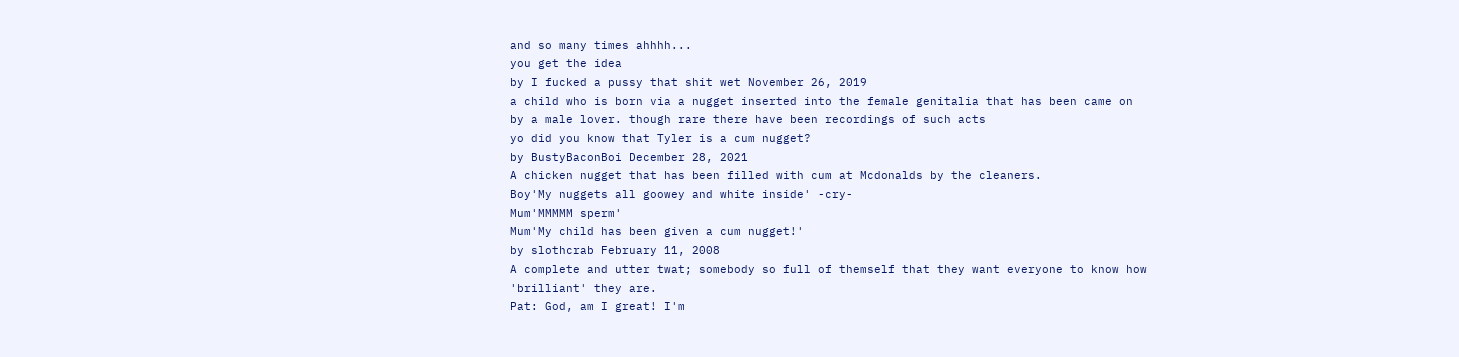and so many times ahhhh...
you get the idea
by I fucked a pussy that shit wet November 26, 2019
a child who is born via a nugget inserted into the female genitalia that has been came on by a male lover. though rare there have been recordings of such acts
yo did you know that Tyler is a cum nugget?
by BustyBaconBoi December 28, 2021
A chicken nugget that has been filled with cum at Mcdonalds by the cleaners.
Boy'My nuggets all goowey and white inside' -cry-
Mum'MMMMM sperm'
Mum'My child has been given a cum nugget!'
by slothcrab February 11, 2008
A complete and utter twat; somebody so full of themself that they want everyone to know how 'brilliant' they are.
Pat: God, am I great! I'm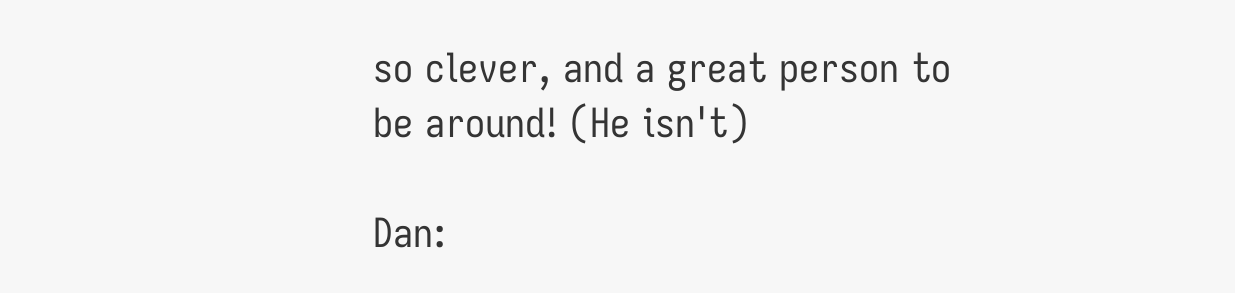so clever, and a great person to be around! (He isn't)

Dan: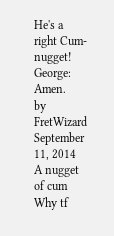He's a right Cum-nugget!
George: Amen.
by FretWizard September 11, 2014
A nugget of cum
Why tf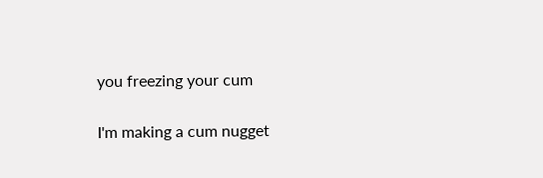you freezing your cum

I'm making a cum nugget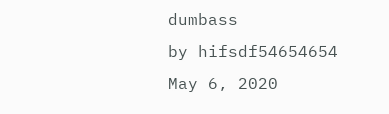dumbass
by hifsdf54654654 May 6, 2020